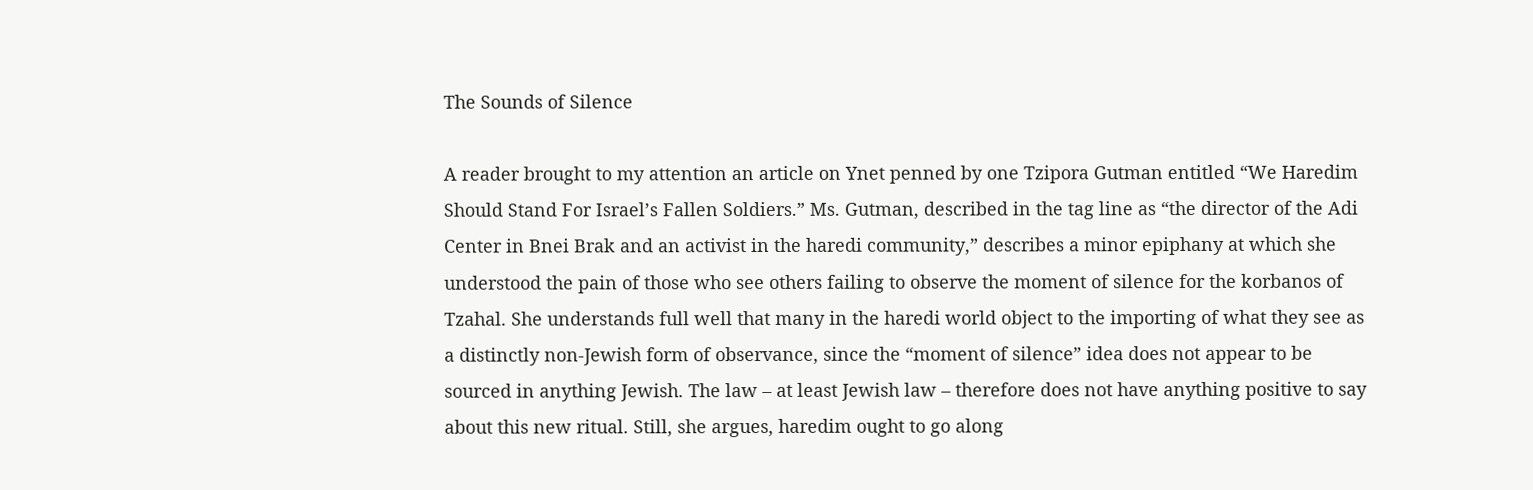The Sounds of Silence

A reader brought to my attention an article on Ynet penned by one Tzipora Gutman entitled “We Haredim Should Stand For Israel’s Fallen Soldiers.” Ms. Gutman, described in the tag line as “the director of the Adi Center in Bnei Brak and an activist in the haredi community,” describes a minor epiphany at which she understood the pain of those who see others failing to observe the moment of silence for the korbanos of Tzahal. She understands full well that many in the haredi world object to the importing of what they see as a distinctly non-Jewish form of observance, since the “moment of silence” idea does not appear to be sourced in anything Jewish. The law – at least Jewish law – therefore does not have anything positive to say about this new ritual. Still, she argues, haredim ought to go along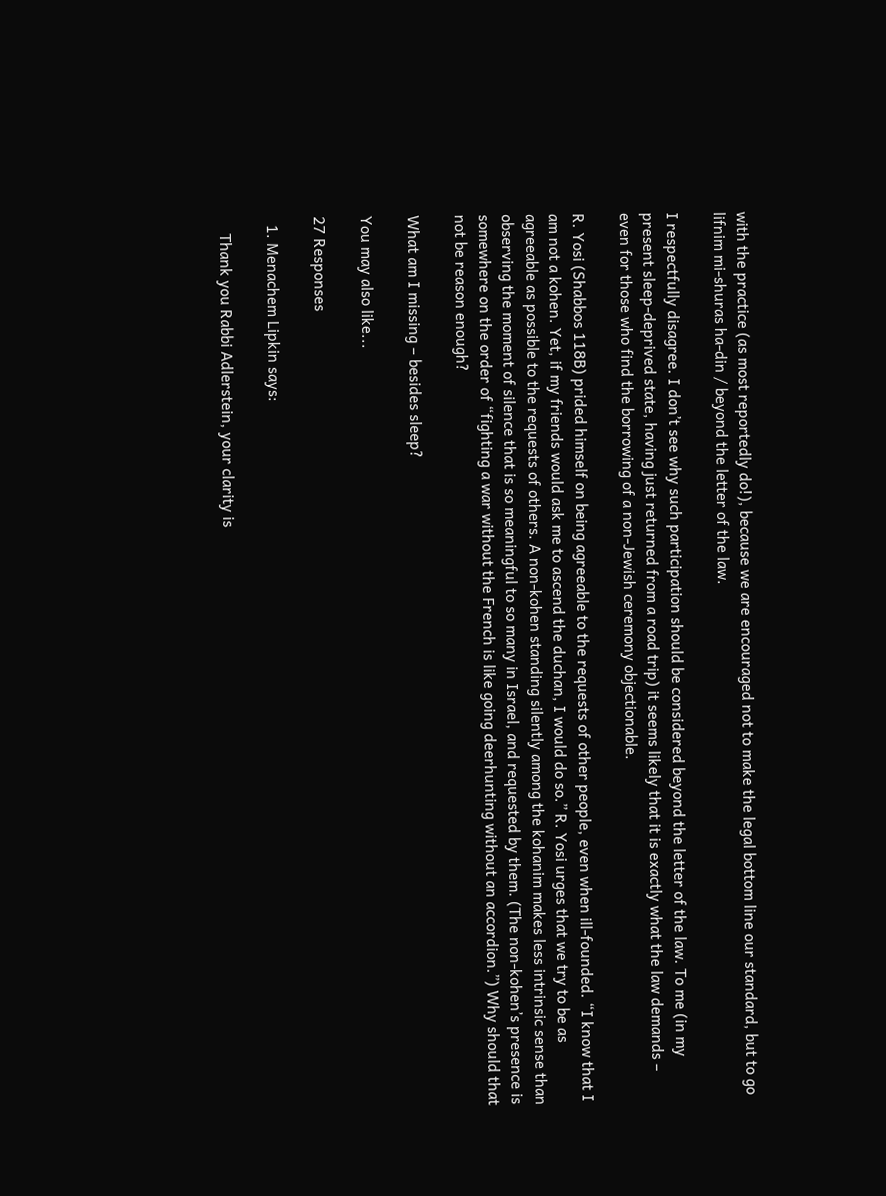with the practice (as most reportedly do!), because we are encouraged not to make the legal bottom line our standard, but to go lifnim mi-shuras ha-din / beyond the letter of the law.

I respectfully disagree. I don’t see why such participation should be considered beyond the letter of the law. To me (in my present sleep-deprived state, having just returned from a road trip) it seems likely that it is exactly what the law demands – even for those who find the borrowing of a non-Jewish ceremony objectionable.

R. Yosi (Shabbos 118B) prided himself on being agreeable to the requests of other people, even when ill-founded. “I know that I am not a kohen. Yet, if my friends would ask me to ascend the duchan, I would do so.” R. Yosi urges that we try to be as agreeable as possible to the requests of others. A non-kohen standing silently among the kohanim makes less intrinsic sense than observing the moment of silence that is so meaningful to so many in Israel, and requested by them. (The non-kohen’s presence is somewhere on the order of “fighting a war without the French is like going deerhunting without an accordion.”) Why should that not be reason enough?

What am I missing – besides sleep?

You may also like...

27 Responses

  1. Menachem Lipkin says:

    Thank you Rabbi Adlerstein, your clarity is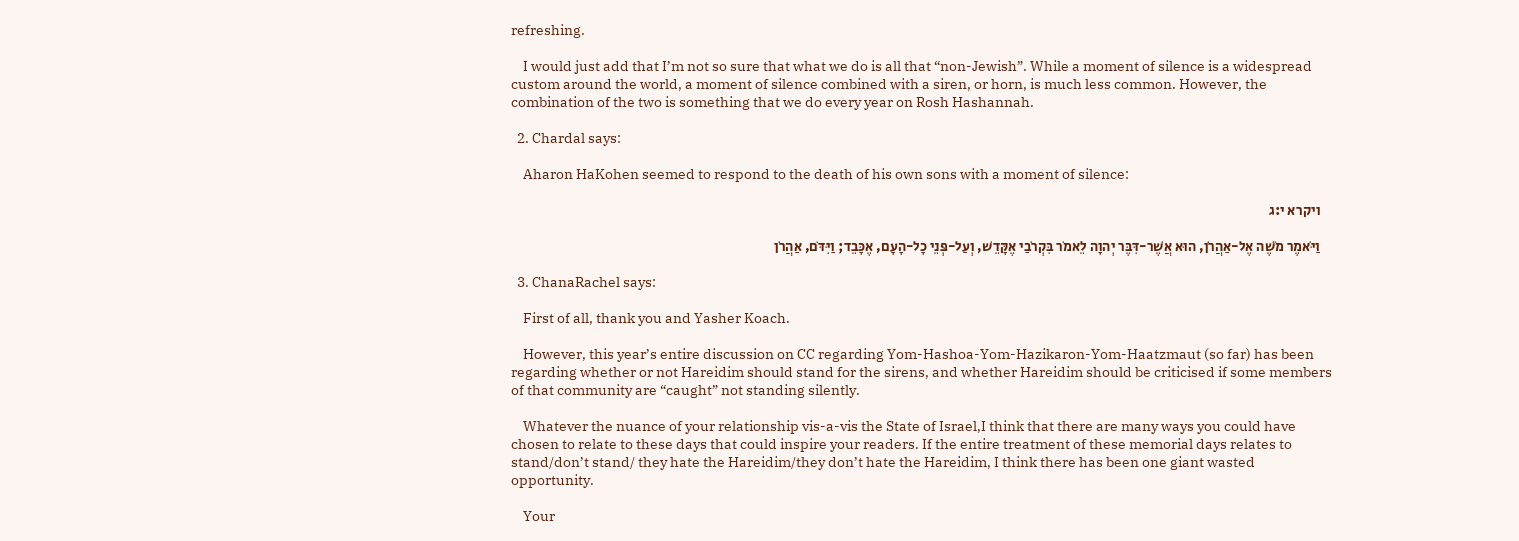refreshing.

    I would just add that I’m not so sure that what we do is all that “non-Jewish”. While a moment of silence is a widespread custom around the world, a moment of silence combined with a siren, or horn, is much less common. However, the combination of the two is something that we do every year on Rosh Hashannah.

  2. Chardal says:

    Aharon HaKohen seemed to respond to the death of his own sons with a moment of silence:

    ויקרא י:ג

    וַיֹּאמֶר מֹשֶׁה אֶל-אַהֲרֹן, הוּא אֲשֶׁר-דִּבֶּר יְהוָה לֵאמֹר בִּקְרֹבַי אֶקָּדֵשׁ, וְעַל-פְּנֵי כָל-הָעָם, אֶכָּבֵד; וַיִּדֹּם, אַהֲרֹן

  3. ChanaRachel says:

    First of all, thank you and Yasher Koach.

    However, this year’s entire discussion on CC regarding Yom-Hashoa-Yom-Hazikaron-Yom-Haatzmaut (so far) has been regarding whether or not Hareidim should stand for the sirens, and whether Hareidim should be criticised if some members of that community are “caught” not standing silently.

    Whatever the nuance of your relationship vis-a-vis the State of Israel,I think that there are many ways you could have chosen to relate to these days that could inspire your readers. If the entire treatment of these memorial days relates to stand/don’t stand/ they hate the Hareidim/they don’t hate the Hareidim, I think there has been one giant wasted opportunity.

    Your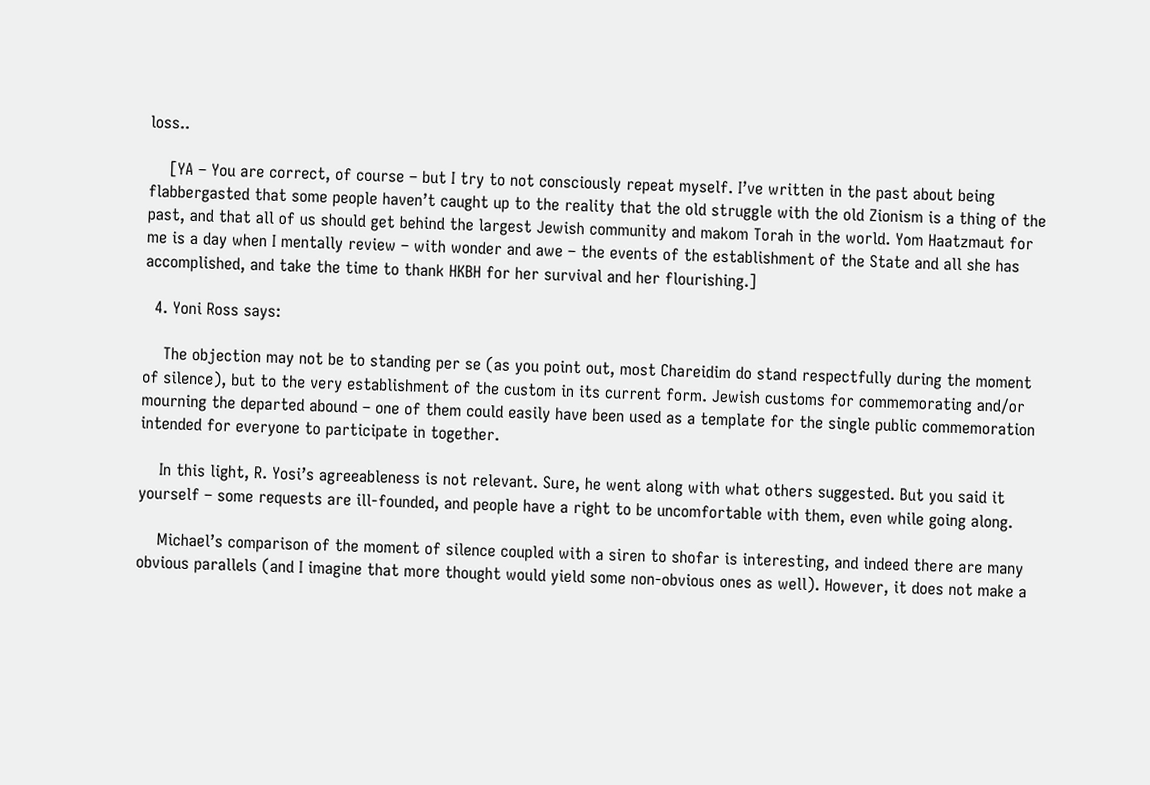loss..

    [YA – You are correct, of course – but I try to not consciously repeat myself. I’ve written in the past about being flabbergasted that some people haven’t caught up to the reality that the old struggle with the old Zionism is a thing of the past, and that all of us should get behind the largest Jewish community and makom Torah in the world. Yom Haatzmaut for me is a day when I mentally review – with wonder and awe – the events of the establishment of the State and all she has accomplished, and take the time to thank HKBH for her survival and her flourishing.]

  4. Yoni Ross says:

    The objection may not be to standing per se (as you point out, most Chareidim do stand respectfully during the moment of silence), but to the very establishment of the custom in its current form. Jewish customs for commemorating and/or mourning the departed abound – one of them could easily have been used as a template for the single public commemoration intended for everyone to participate in together.

    In this light, R. Yosi’s agreeableness is not relevant. Sure, he went along with what others suggested. But you said it yourself – some requests are ill-founded, and people have a right to be uncomfortable with them, even while going along.

    Michael’s comparison of the moment of silence coupled with a siren to shofar is interesting, and indeed there are many obvious parallels (and I imagine that more thought would yield some non-obvious ones as well). However, it does not make a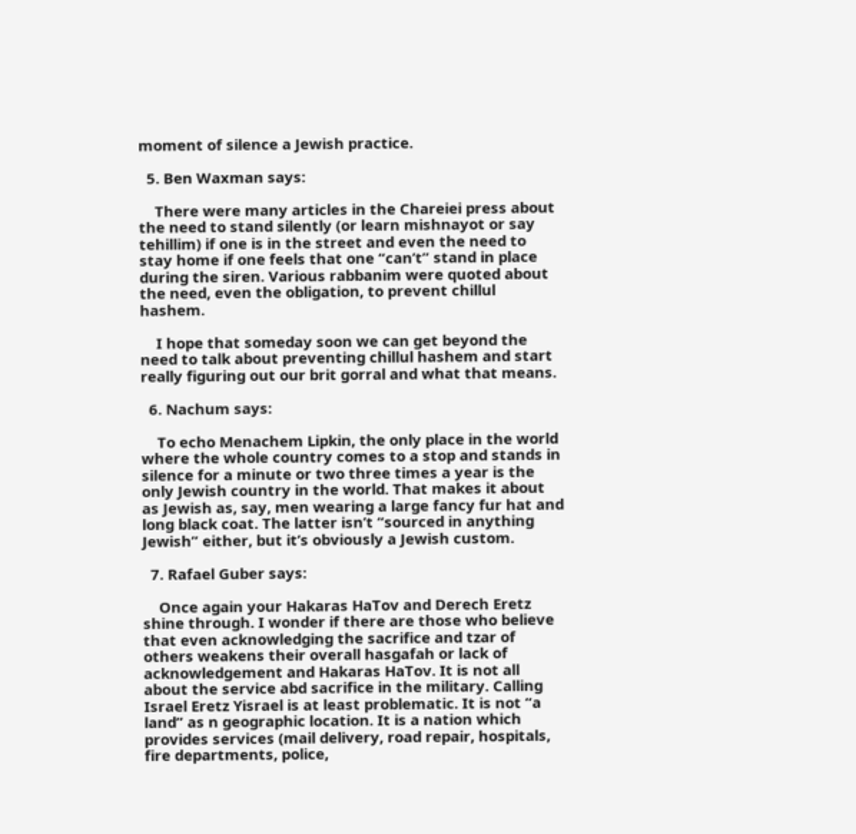moment of silence a Jewish practice.

  5. Ben Waxman says:

    There were many articles in the Chareiei press about the need to stand silently (or learn mishnayot or say tehillim) if one is in the street and even the need to stay home if one feels that one “can’t” stand in place during the siren. Various rabbanim were quoted about the need, even the obligation, to prevent chillul hashem.

    I hope that someday soon we can get beyond the need to talk about preventing chillul hashem and start really figuring out our brit gorral and what that means.

  6. Nachum says:

    To echo Menachem Lipkin, the only place in the world where the whole country comes to a stop and stands in silence for a minute or two three times a year is the only Jewish country in the world. That makes it about as Jewish as, say, men wearing a large fancy fur hat and long black coat. The latter isn’t “sourced in anything Jewish” either, but it’s obviously a Jewish custom.

  7. Rafael Guber says:

    Once again your Hakaras HaTov and Derech Eretz shine through. I wonder if there are those who believe that even acknowledging the sacrifice and tzar of others weakens their overall hasgafah or lack of acknowledgement and Hakaras HaTov. It is not all about the service abd sacrifice in the military. Calling Israel Eretz Yisrael is at least problematic. It is not “a land” as n geographic location. It is a nation which provides services (mail delivery, road repair, hospitals, fire departments, police,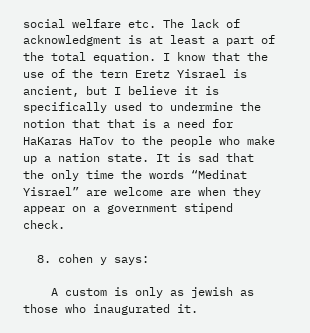social welfare etc. The lack of acknowledgment is at least a part of the total equation. I know that the use of the tern Eretz Yisrael is ancient, but I believe it is specifically used to undermine the notion that that is a need for HaKaras HaTov to the people who make up a nation state. It is sad that the only time the words “Medinat Yisrael” are welcome are when they appear on a government stipend check.

  8. cohen y says:

    A custom is only as jewish as those who inaugurated it.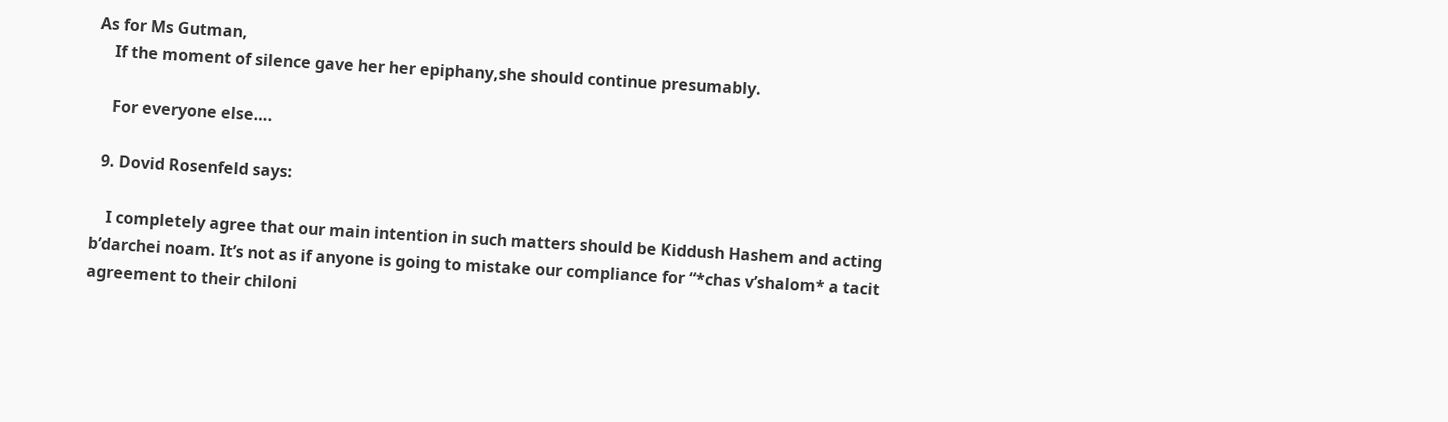As for Ms Gutman,
    If the moment of silence gave her her epiphany,she should continue presumably.

    For everyone else….

  9. Dovid Rosenfeld says:

    I completely agree that our main intention in such matters should be Kiddush Hashem and acting b’darchei noam. It’s not as if anyone is going to mistake our compliance for “*chas v’shalom* a tacit agreement to their chiloni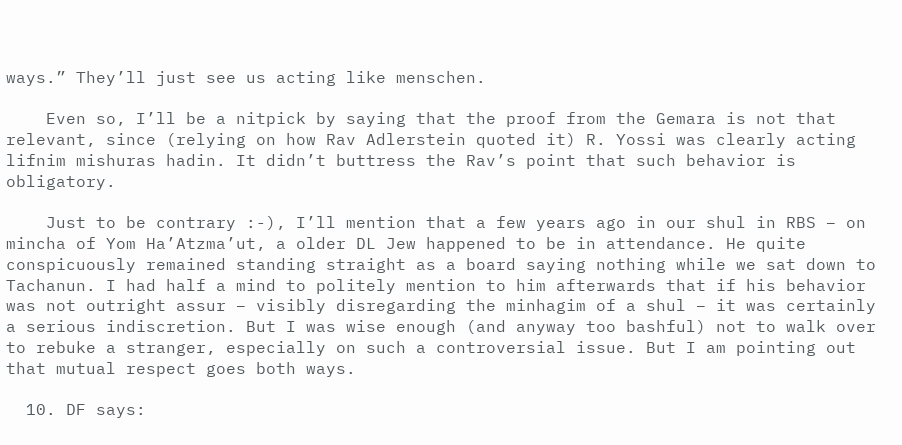ways.” They’ll just see us acting like menschen.

    Even so, I’ll be a nitpick by saying that the proof from the Gemara is not that relevant, since (relying on how Rav Adlerstein quoted it) R. Yossi was clearly acting lifnim mishuras hadin. It didn’t buttress the Rav’s point that such behavior is obligatory.

    Just to be contrary :-), I’ll mention that a few years ago in our shul in RBS – on mincha of Yom Ha’Atzma’ut, a older DL Jew happened to be in attendance. He quite conspicuously remained standing straight as a board saying nothing while we sat down to Tachanun. I had half a mind to politely mention to him afterwards that if his behavior was not outright assur – visibly disregarding the minhagim of a shul – it was certainly a serious indiscretion. But I was wise enough (and anyway too bashful) not to walk over to rebuke a stranger, especially on such a controversial issue. But I am pointing out that mutual respect goes both ways.

  10. DF says: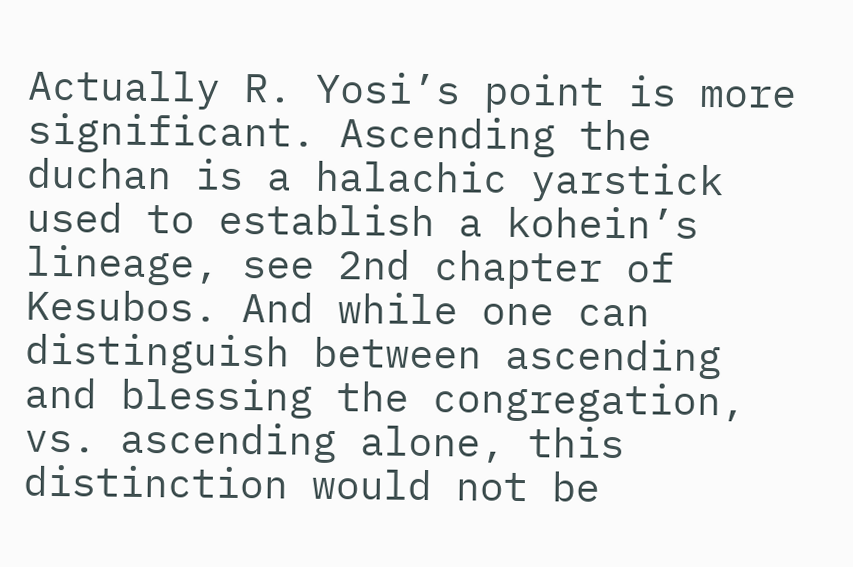Actually R. Yosi’s point is more significant. Ascending the duchan is a halachic yarstick used to establish a kohein’s lineage, see 2nd chapter of Kesubos. And while one can distinguish between ascending and blessing the congregation, vs. ascending alone, this distinction would not be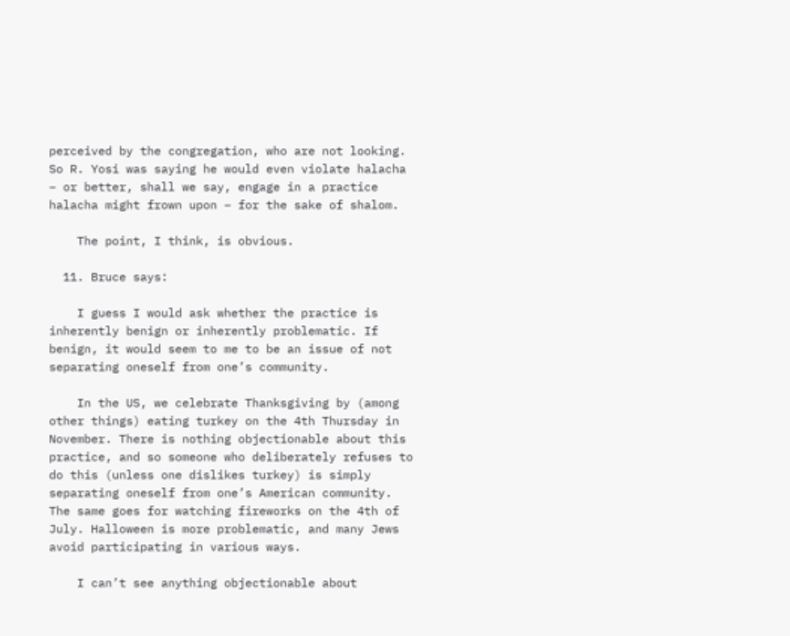perceived by the congregation, who are not looking. So R. Yosi was saying he would even violate halacha – or better, shall we say, engage in a practice halacha might frown upon – for the sake of shalom.

    The point, I think, is obvious.

  11. Bruce says:

    I guess I would ask whether the practice is inherently benign or inherently problematic. If benign, it would seem to me to be an issue of not separating oneself from one’s community.

    In the US, we celebrate Thanksgiving by (among other things) eating turkey on the 4th Thursday in November. There is nothing objectionable about this practice, and so someone who deliberately refuses to do this (unless one dislikes turkey) is simply separating oneself from one’s American community. The same goes for watching fireworks on the 4th of July. Halloween is more problematic, and many Jews avoid participating in various ways.

    I can’t see anything objectionable about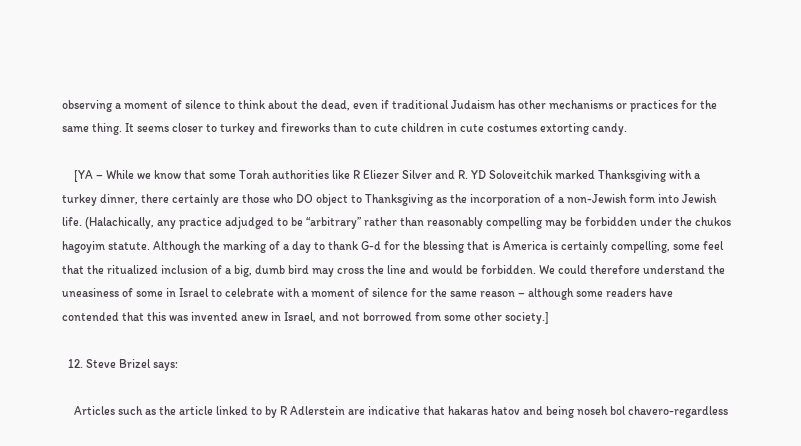observing a moment of silence to think about the dead, even if traditional Judaism has other mechanisms or practices for the same thing. It seems closer to turkey and fireworks than to cute children in cute costumes extorting candy.

    [YA – While we know that some Torah authorities like R Eliezer Silver and R. YD Soloveitchik marked Thanksgiving with a turkey dinner, there certainly are those who DO object to Thanksgiving as the incorporation of a non-Jewish form into Jewish life. (Halachically, any practice adjudged to be “arbitrary” rather than reasonably compelling may be forbidden under the chukos hagoyim statute. Although the marking of a day to thank G-d for the blessing that is America is certainly compelling, some feel that the ritualized inclusion of a big, dumb bird may cross the line and would be forbidden. We could therefore understand the uneasiness of some in Israel to celebrate with a moment of silence for the same reason – although some readers have contended that this was invented anew in Israel, and not borrowed from some other society.]

  12. Steve Brizel says:

    Articles such as the article linked to by R Adlerstein are indicative that hakaras hatov and being noseh bol chavero-regardless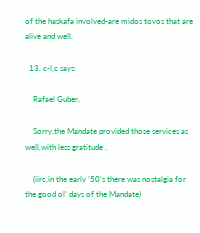of the haskafa involved-are midos tovos that are alive and well.

  13. c-l,c says:

    Rafael Guber,

    Sorry,the Mandate provided those services as well,with less gratitude .

    (iirc,in the early ’50’s there was nostalgia for the good ol’ days of the Mandate)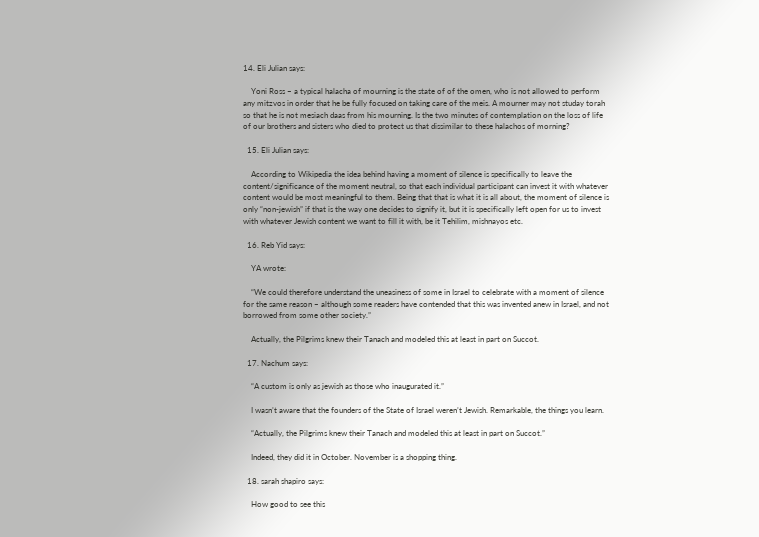14. Eli Julian says:

    Yoni Ross – a typical halacha of mourning is the state of of the omen, who is not allowed to perform any mitzvos in order that he be fully focused on taking care of the meis. A mourner may not studay torah so that he is not mesiach daas from his mourning. Is the two minutes of contemplation on the loss of life of our brothers and sisters who died to protect us that dissimilar to these halachos of morning?

  15. Eli Julian says:

    According to Wikipedia the idea behind having a moment of silence is specifically to leave the content/significance of the moment neutral, so that each individual participant can invest it with whatever content would be most meaningful to them. Being that that is what it is all about, the moment of silence is only “non-jewish” if that is the way one decides to signify it, but it is specifically left open for us to invest with whatever Jewish content we want to fill it with, be it Tehilim, mishnayos etc.

  16. Reb Yid says:

    YA wrote:

    “We could therefore understand the uneasiness of some in Israel to celebrate with a moment of silence for the same reason – although some readers have contended that this was invented anew in Israel, and not borrowed from some other society.”

    Actually, the Pilgrims knew their Tanach and modeled this at least in part on Succot.

  17. Nachum says:

    “A custom is only as jewish as those who inaugurated it.”

    I wasn’t aware that the founders of the State of Israel weren’t Jewish. Remarkable, the things you learn.

    “Actually, the Pilgrims knew their Tanach and modeled this at least in part on Succot.”

    Indeed, they did it in October. November is a shopping thing.

  18. sarah shapiro says:

    How good to see this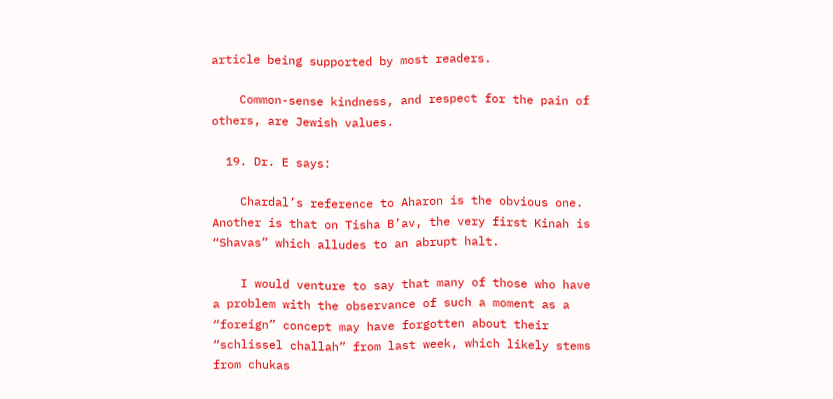article being supported by most readers.

    Common-sense kindness, and respect for the pain of others, are Jewish values.

  19. Dr. E says:

    Chardal’s reference to Aharon is the obvious one. Another is that on Tisha B’av, the very first Kinah is “Shavas” which alludes to an abrupt halt.

    I would venture to say that many of those who have a problem with the observance of such a moment as a “foreign” concept may have forgotten about their “schlissel challah” from last week, which likely stems from chukas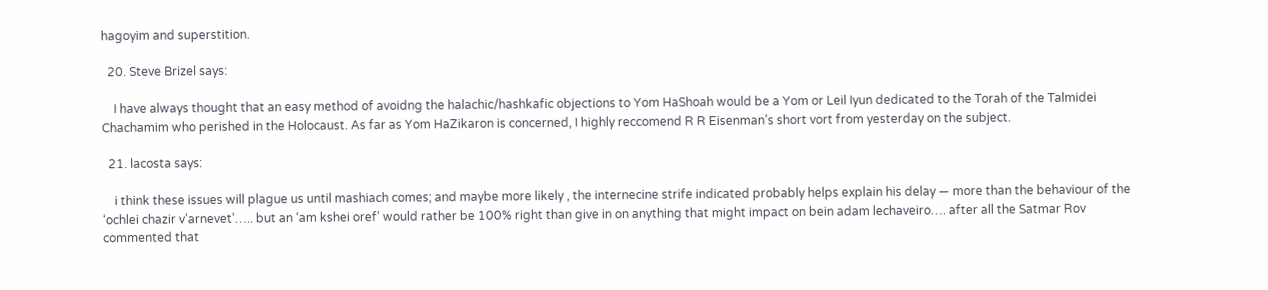hagoyim and superstition.

  20. Steve Brizel says:

    I have always thought that an easy method of avoidng the halachic/hashkafic objections to Yom HaShoah would be a Yom or Leil Iyun dedicated to the Torah of the Talmidei Chachamim who perished in the Holocaust. As far as Yom HaZikaron is concerned, I highly reccomend R R Eisenman’s short vort from yesterday on the subject.

  21. lacosta says:

    i think these issues will plague us until mashiach comes; and maybe more likely , the internecine strife indicated probably helps explain his delay — more than the behaviour of the ‘ochlei chazir v’arnevet’….. but an ‘am kshei oref’ would rather be 100% right than give in on anything that might impact on bein adam lechaveiro…. after all the Satmar Rov commented that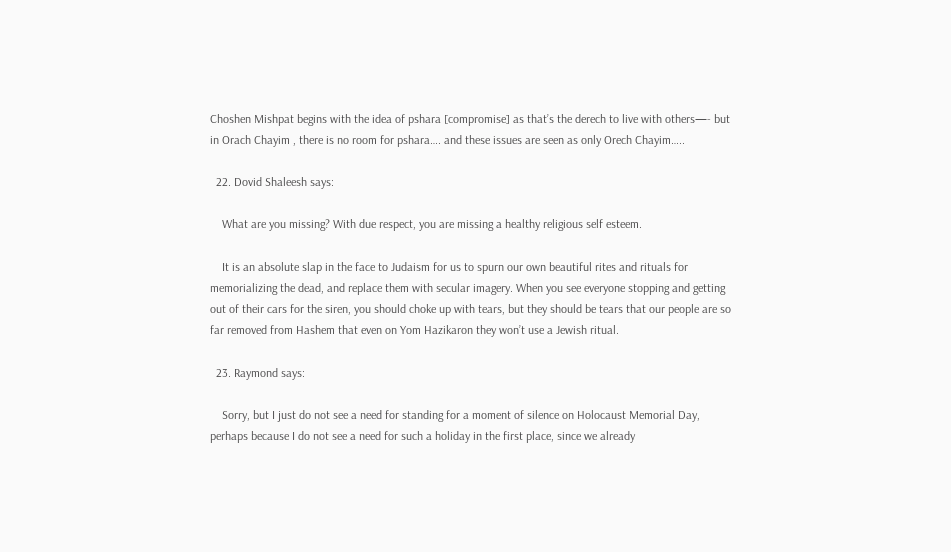Choshen Mishpat begins with the idea of pshara [compromise] as that’s the derech to live with others—- but in Orach Chayim , there is no room for pshara…. and these issues are seen as only Orech Chayim…..

  22. Dovid Shaleesh says:

    What are you missing? With due respect, you are missing a healthy religious self esteem.

    It is an absolute slap in the face to Judaism for us to spurn our own beautiful rites and rituals for memorializing the dead, and replace them with secular imagery. When you see everyone stopping and getting out of their cars for the siren, you should choke up with tears, but they should be tears that our people are so far removed from Hashem that even on Yom Hazikaron they won’t use a Jewish ritual.

  23. Raymond says:

    Sorry, but I just do not see a need for standing for a moment of silence on Holocaust Memorial Day, perhaps because I do not see a need for such a holiday in the first place, since we already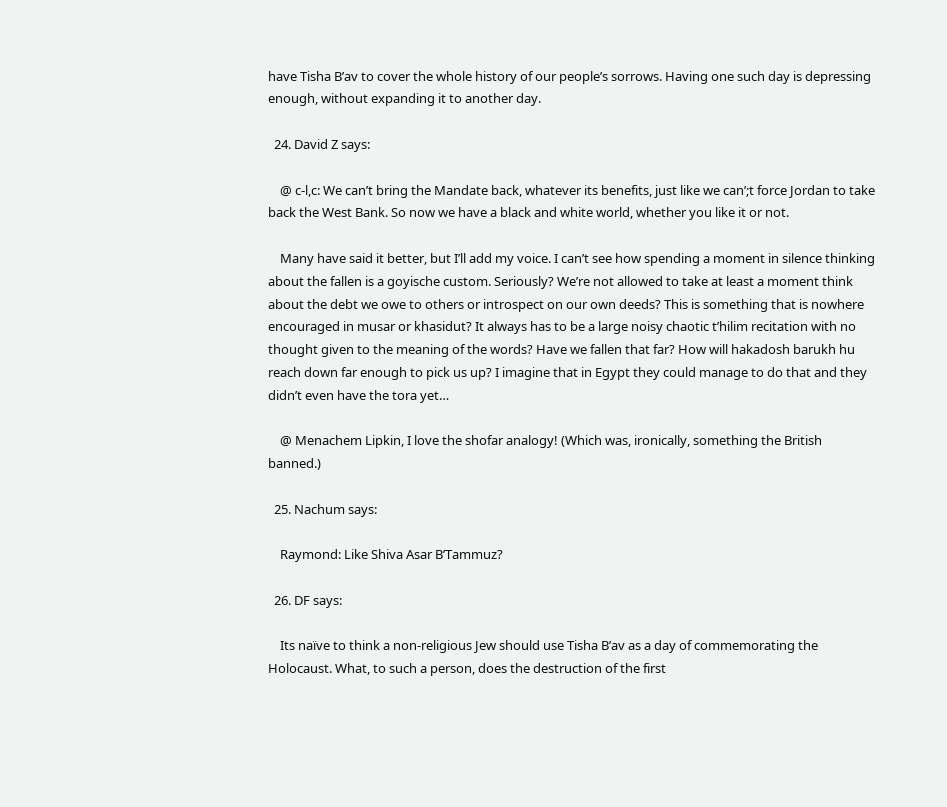have Tisha B’av to cover the whole history of our people’s sorrows. Having one such day is depressing enough, without expanding it to another day.

  24. David Z says:

    @ c-l,c: We can’t bring the Mandate back, whatever its benefits, just like we can’;t force Jordan to take back the West Bank. So now we have a black and white world, whether you like it or not.

    Many have said it better, but I’ll add my voice. I can’t see how spending a moment in silence thinking about the fallen is a goyische custom. Seriously? We’re not allowed to take at least a moment think about the debt we owe to others or introspect on our own deeds? This is something that is nowhere encouraged in musar or khasidut? It always has to be a large noisy chaotic t’hilim recitation with no thought given to the meaning of the words? Have we fallen that far? How will hakadosh barukh hu reach down far enough to pick us up? I imagine that in Egypt they could manage to do that and they didn’t even have the tora yet…

    @ Menachem Lipkin, I love the shofar analogy! (Which was, ironically, something the British banned.)

  25. Nachum says:

    Raymond: Like Shiva Asar B’Tammuz?

  26. DF says:

    Its naïve to think a non-religious Jew should use Tisha B’av as a day of commemorating the Holocaust. What, to such a person, does the destruction of the first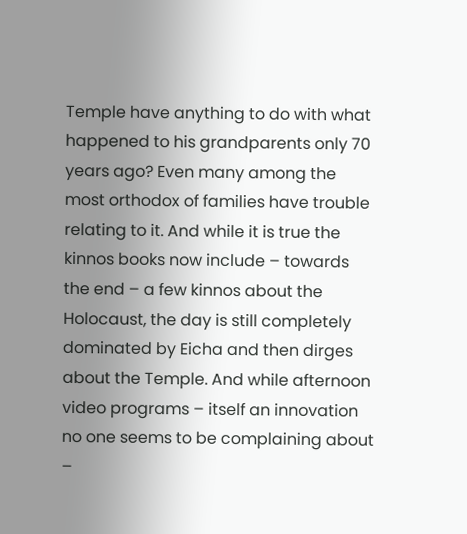Temple have anything to do with what happened to his grandparents only 70 years ago? Even many among the most orthodox of families have trouble relating to it. And while it is true the kinnos books now include – towards the end – a few kinnos about the Holocaust, the day is still completely dominated by Eicha and then dirges about the Temple. And while afternoon video programs – itself an innovation no one seems to be complaining about –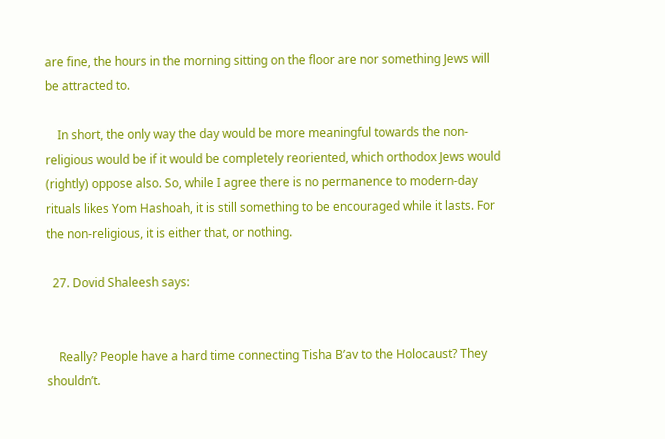are fine, the hours in the morning sitting on the floor are nor something Jews will be attracted to.

    In short, the only way the day would be more meaningful towards the non-religious would be if it would be completely reoriented, which orthodox Jews would (rightly) oppose also. So, while I agree there is no permanence to modern-day rituals likes Yom Hashoah, it is still something to be encouraged while it lasts. For the non-religious, it is either that, or nothing.

  27. Dovid Shaleesh says:


    Really? People have a hard time connecting Tisha B’av to the Holocaust? They shouldn’t.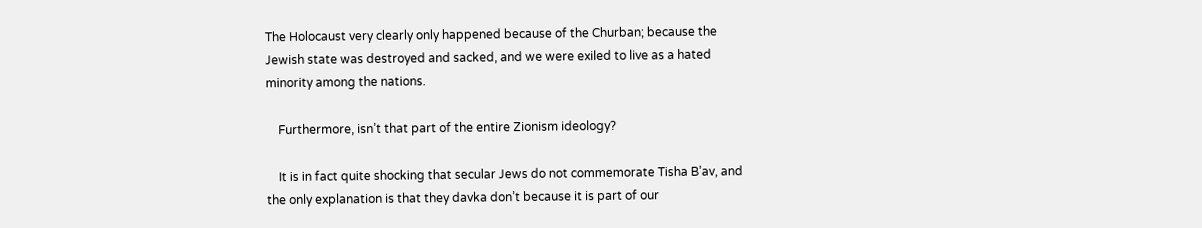The Holocaust very clearly only happened because of the Churban; because the Jewish state was destroyed and sacked, and we were exiled to live as a hated minority among the nations.

    Furthermore, isn’t that part of the entire Zionism ideology?

    It is in fact quite shocking that secular Jews do not commemorate Tisha B’av, and the only explanation is that they davka don’t because it is part of our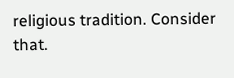religious tradition. Consider that.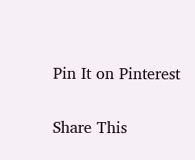Pin It on Pinterest

Share This